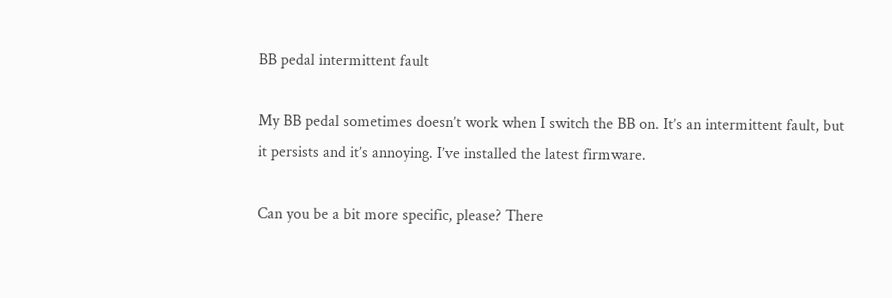BB pedal intermittent fault

My BB pedal sometimes doesn’t work when I switch the BB on. It’s an intermittent fault, but it persists and it’s annoying. I’ve installed the latest firmware.

Can you be a bit more specific, please? There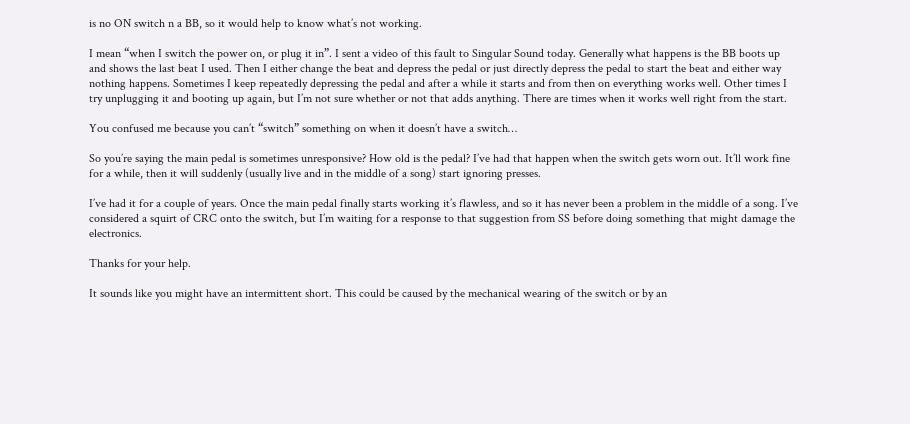is no ON switch n a BB, so it would help to know what’s not working.

I mean “when I switch the power on, or plug it in”. I sent a video of this fault to Singular Sound today. Generally what happens is the BB boots up and shows the last beat I used. Then I either change the beat and depress the pedal or just directly depress the pedal to start the beat and either way nothing happens. Sometimes I keep repeatedly depressing the pedal and after a while it starts and from then on everything works well. Other times I try unplugging it and booting up again, but I’m not sure whether or not that adds anything. There are times when it works well right from the start.

You confused me because you can’t “switch” something on when it doesn’t have a switch…

So you’re saying the main pedal is sometimes unresponsive? How old is the pedal? I’ve had that happen when the switch gets worn out. It’ll work fine for a while, then it will suddenly (usually live and in the middle of a song) start ignoring presses.

I’ve had it for a couple of years. Once the main pedal finally starts working it’s flawless, and so it has never been a problem in the middle of a song. I’ve considered a squirt of CRC onto the switch, but I’m waiting for a response to that suggestion from SS before doing something that might damage the electronics.

Thanks for your help.

It sounds like you might have an intermittent short. This could be caused by the mechanical wearing of the switch or by an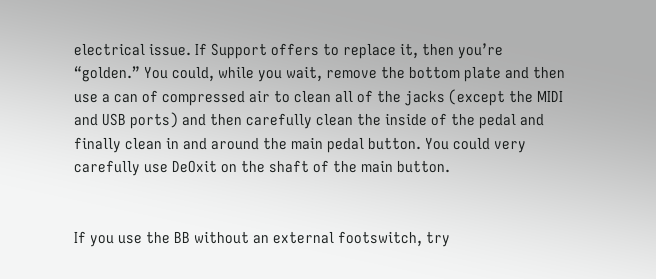electrical issue. If Support offers to replace it, then you’re “golden.” You could, while you wait, remove the bottom plate and then use a can of compressed air to clean all of the jacks (except the MIDI and USB ports) and then carefully clean the inside of the pedal and finally clean in and around the main pedal button. You could very carefully use DeOxit on the shaft of the main button.


If you use the BB without an external footswitch, try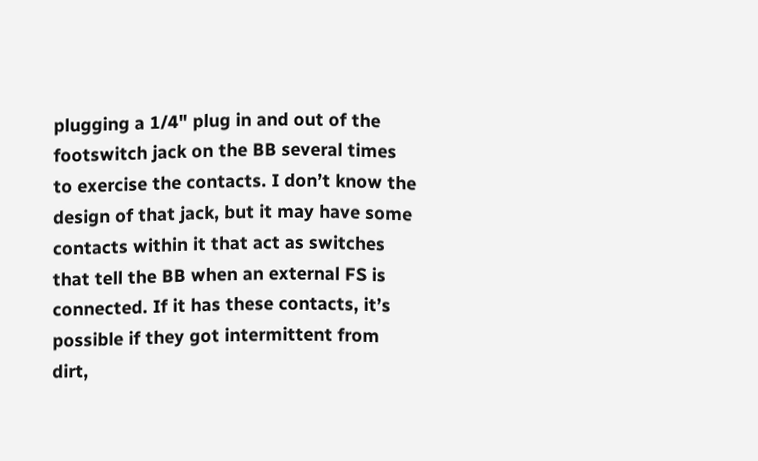plugging a 1/4" plug in and out of the footswitch jack on the BB several times to exercise the contacts. I don’t know the design of that jack, but it may have some contacts within it that act as switches that tell the BB when an external FS is connected. If it has these contacts, it’s possible if they got intermittent from dirt,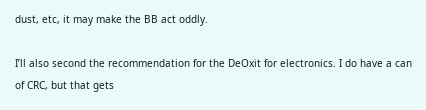dust, etc, it may make the BB act oddly.

I’ll also second the recommendation for the DeOxit for electronics. I do have a can of CRC, but that gets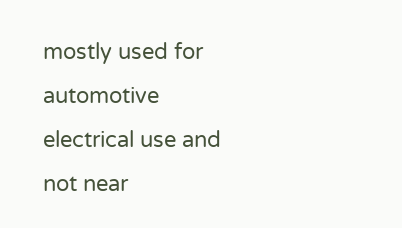mostly used for automotive electrical use and not near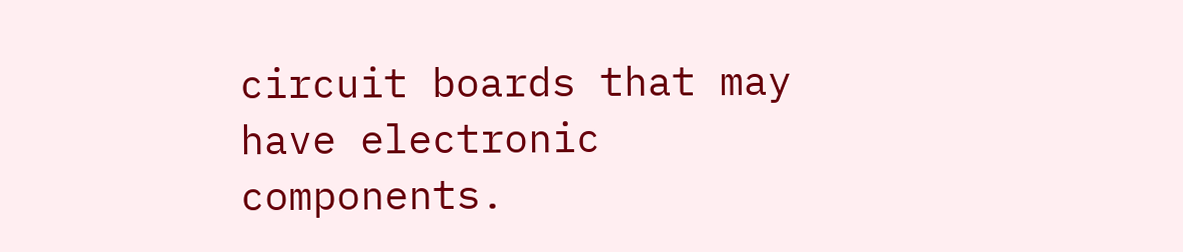circuit boards that may have electronic components.